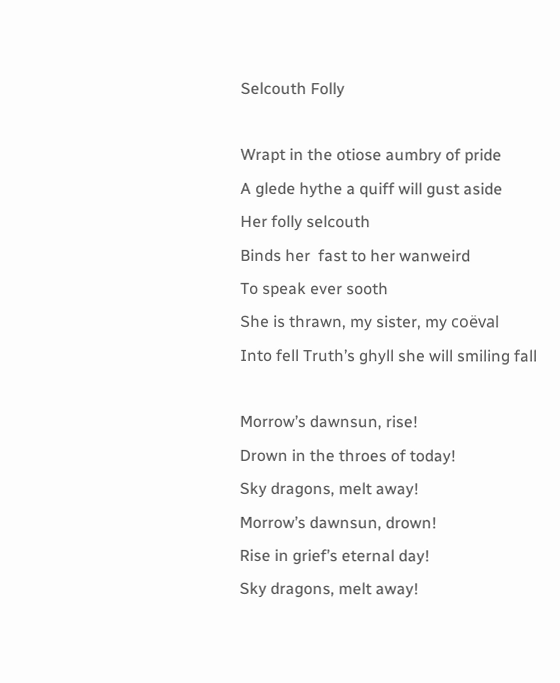Selcouth Folly

Wrapt in the otiose aumbry of pride
A glede hythe a quiff will gust aside
Her folly selcouth
Binds her  fast to her wanweird
To speak ever sooth
She is thrawn, my sister, my coëval
Into fell Truth’s ghyll she will smiling fall

Morrow’s dawnsun, rise!
Drown in the throes of today!
Sky dragons, melt away!
Morrow’s dawnsun, drown!
Rise in grief’s eternal day!
Sky dragons, melt away!